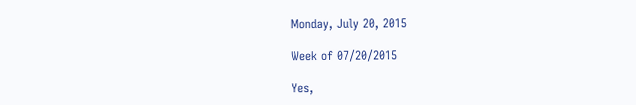Monday, July 20, 2015

Week of 07/20/2015

Yes,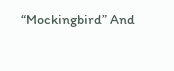“Mockingbird” And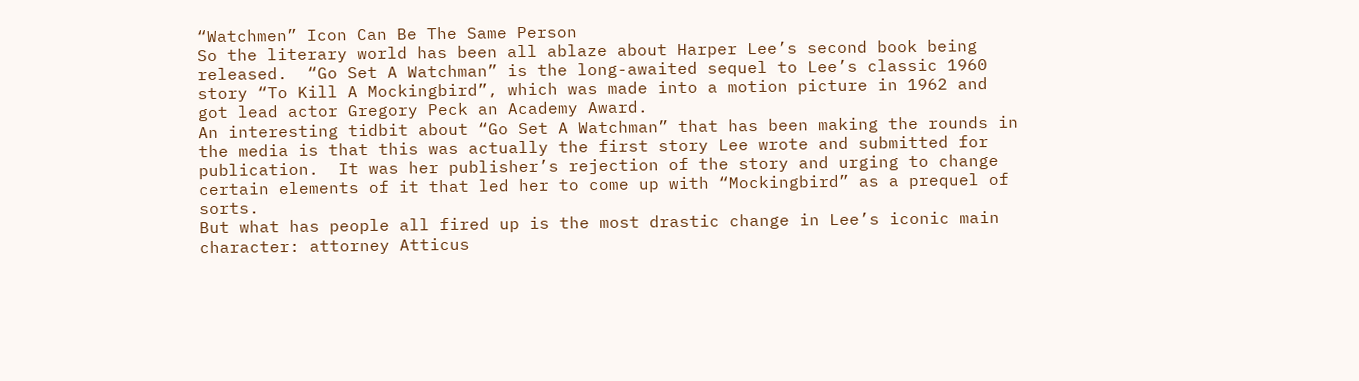“Watchmen” Icon Can Be The Same Person
So the literary world has been all ablaze about Harper Lee’s second book being released.  “Go Set A Watchman” is the long-awaited sequel to Lee’s classic 1960 story “To Kill A Mockingbird”, which was made into a motion picture in 1962 and got lead actor Gregory Peck an Academy Award.
An interesting tidbit about “Go Set A Watchman” that has been making the rounds in the media is that this was actually the first story Lee wrote and submitted for publication.  It was her publisher’s rejection of the story and urging to change certain elements of it that led her to come up with “Mockingbird” as a prequel of sorts.
But what has people all fired up is the most drastic change in Lee’s iconic main character: attorney Atticus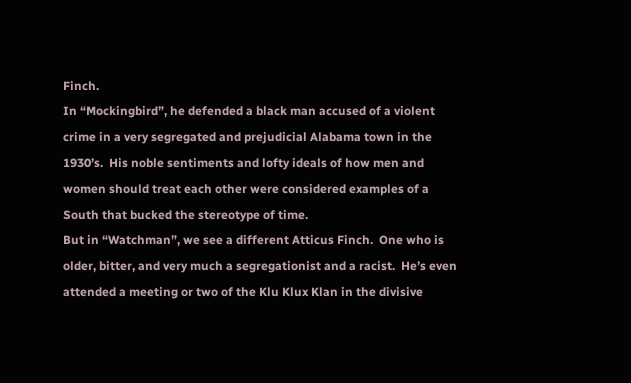Finch.
In “Mockingbird”, he defended a black man accused of a violent crime in a very segregated and prejudicial Alabama town in the 1930’s.  His noble sentiments and lofty ideals of how men and women should treat each other were considered examples of a South that bucked the stereotype of time.
But in “Watchman”, we see a different Atticus Finch.  One who is older, bitter, and very much a segregationist and a racist.  He’s even attended a meeting or two of the Klu Klux Klan in the divisive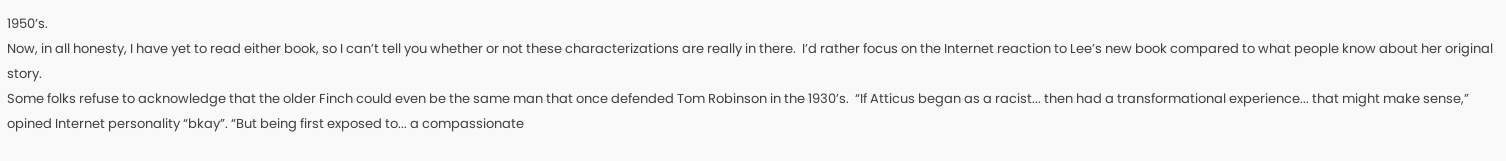1950’s.
Now, in all honesty, I have yet to read either book, so I can’t tell you whether or not these characterizations are really in there.  I’d rather focus on the Internet reaction to Lee’s new book compared to what people know about her original story.
Some folks refuse to acknowledge that the older Finch could even be the same man that once defended Tom Robinson in the 1930’s.  “If Atticus began as a racist... then had a transformational experience... that might make sense,” opined Internet personality “bkay”. “But being first exposed to... a compassionate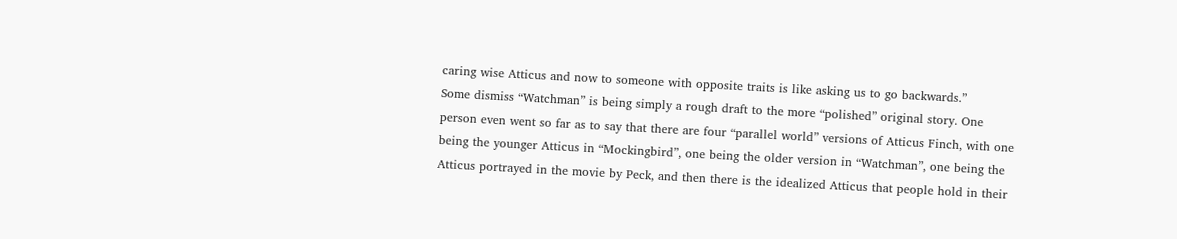caring wise Atticus and now to someone with opposite traits is like asking us to go backwards.”
Some dismiss “Watchman” is being simply a rough draft to the more “polished” original story. One person even went so far as to say that there are four “parallel world” versions of Atticus Finch, with one being the younger Atticus in “Mockingbird”, one being the older version in “Watchman”, one being the Atticus portrayed in the movie by Peck, and then there is the idealized Atticus that people hold in their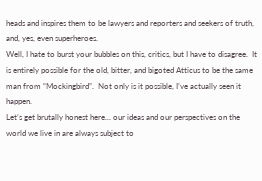heads and inspires them to be lawyers and reporters and seekers of truth, and, yes, even superheroes.
Well, I hate to burst your bubbles on this, critics, but I have to disagree.  It is entirely possible for the old, bitter, and bigoted Atticus to be the same man from “Mockingbird”.  Not only is it possible, I’ve actually seen it happen.
Let’s get brutally honest here... our ideas and our perspectives on the world we live in are always subject to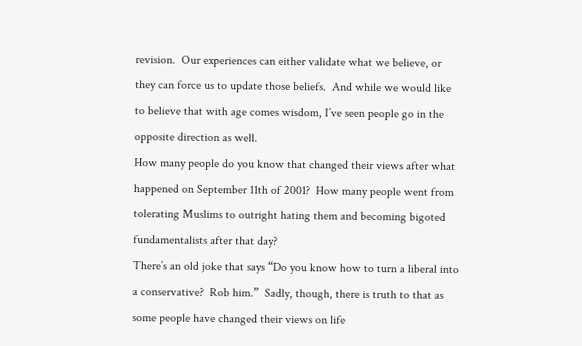revision.  Our experiences can either validate what we believe, or they can force us to update those beliefs.  And while we would like to believe that with age comes wisdom, I’ve seen people go in the opposite direction as well.
How many people do you know that changed their views after what happened on September 11th of 2001?  How many people went from tolerating Muslims to outright hating them and becoming bigoted fundamentalists after that day?
There’s an old joke that says “Do you know how to turn a liberal into a conservative?  Rob him.”  Sadly, though, there is truth to that as some people have changed their views on life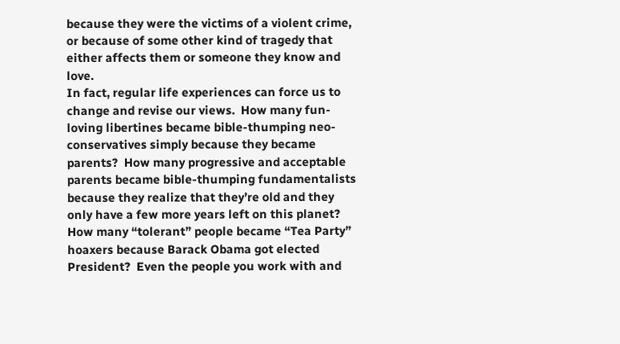because they were the victims of a violent crime, or because of some other kind of tragedy that either affects them or someone they know and love.
In fact, regular life experiences can force us to change and revise our views.  How many fun-loving libertines became bible-thumping neo-conservatives simply because they became parents?  How many progressive and acceptable parents became bible-thumping fundamentalists because they realize that they’re old and they only have a few more years left on this planet?  How many “tolerant” people became “Tea Party” hoaxers because Barack Obama got elected President?  Even the people you work with and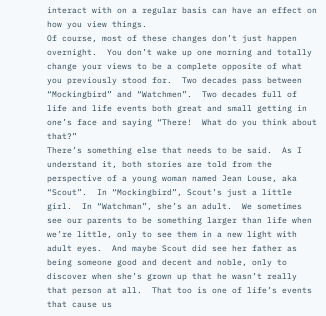interact with on a regular basis can have an effect on how you view things.
Of course, most of these changes don’t just happen overnight.  You don’t wake up one morning and totally change your views to be a complete opposite of what you previously stood for.  Two decades pass between “Mockingbird” and “Watchmen”.  Two decades full of life and life events both great and small getting in one’s face and saying “There!  What do you think about that?”
There’s something else that needs to be said.  As I understand it, both stories are told from the perspective of a young woman named Jean Louse, aka “Scout”.  In “Mockingbird”, Scout’s just a little girl.  In “Watchman”, she’s an adult.  We sometimes see our parents to be something larger than life when we’re little, only to see them in a new light with adult eyes.  And maybe Scout did see her father as being someone good and decent and noble, only to discover when she’s grown up that he wasn’t really that person at all.  That too is one of life’s events that cause us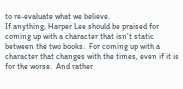to re-evaluate what we believe.
If anything, Harper Lee should be praised for coming up with a character that isn’t static between the two books.  For coming up with a character that changes with the times, even if it is for the worse.  And rather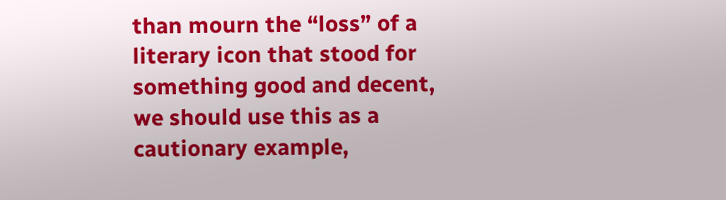than mourn the “loss” of a literary icon that stood for something good and decent, we should use this as a cautionary example,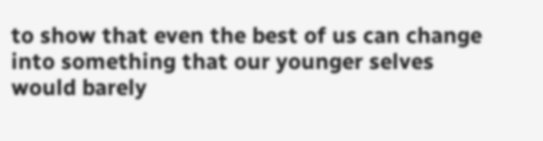to show that even the best of us can change into something that our younger selves would barely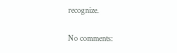recognize.

No comments: